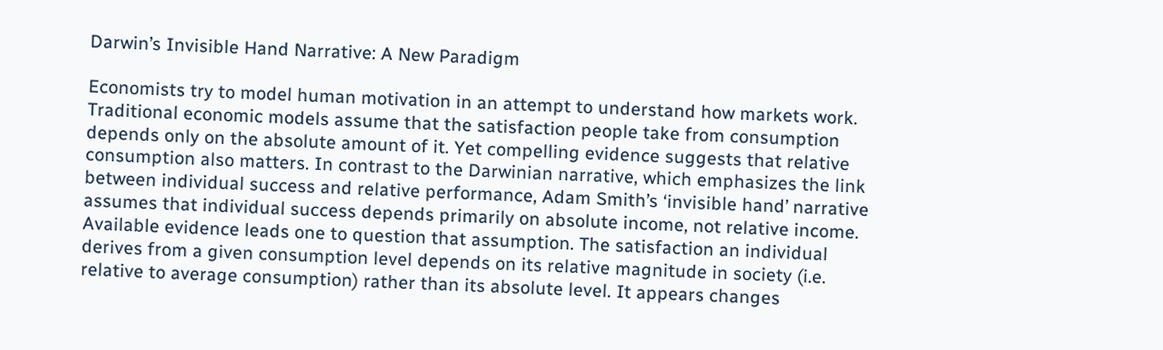Darwin’s Invisible Hand Narrative: A New Paradigm

Economists try to model human motivation in an attempt to understand how markets work. Traditional economic models assume that the satisfaction people take from consumption depends only on the absolute amount of it. Yet compelling evidence suggests that relative consumption also matters. In contrast to the Darwinian narrative, which emphasizes the link between individual success and relative performance, Adam Smith’s ‘invisible hand’ narrative assumes that individual success depends primarily on absolute income, not relative income. Available evidence leads one to question that assumption. The satisfaction an individual derives from a given consumption level depends on its relative magnitude in society (i.e. relative to average consumption) rather than its absolute level. It appears changes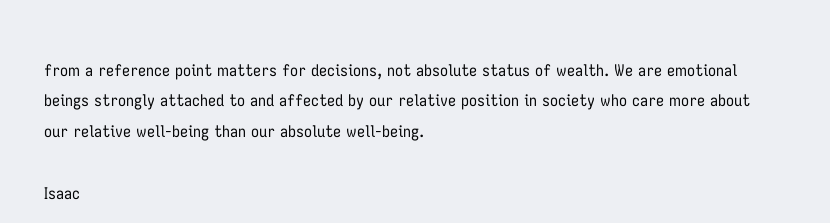from a reference point matters for decisions, not absolute status of wealth. We are emotional beings strongly attached to and affected by our relative position in society who care more about our relative well-being than our absolute well-being.

Isaac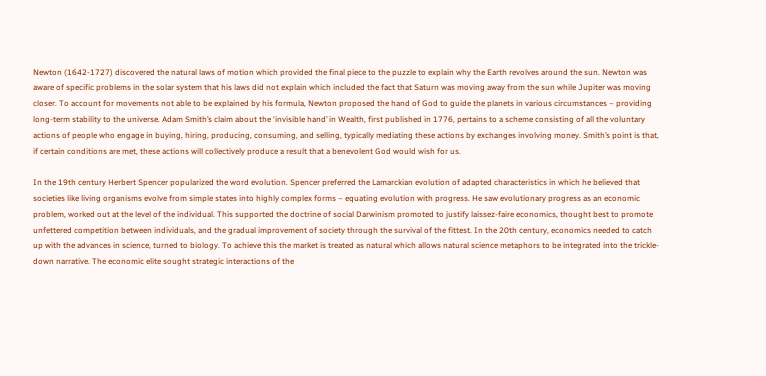Newton (1642-1727) discovered the natural laws of motion which provided the final piece to the puzzle to explain why the Earth revolves around the sun. Newton was aware of specific problems in the solar system that his laws did not explain which included the fact that Saturn was moving away from the sun while Jupiter was moving closer. To account for movements not able to be explained by his formula, Newton proposed the hand of God to guide the planets in various circumstances – providing long-term stability to the universe. Adam Smith’s claim about the ‘invisible hand’ in Wealth, first published in 1776, pertains to a scheme consisting of all the voluntary actions of people who engage in buying, hiring, producing, consuming, and selling, typically mediating these actions by exchanges involving money. Smith’s point is that, if certain conditions are met, these actions will collectively produce a result that a benevolent God would wish for us.

In the 19th century Herbert Spencer popularized the word evolution. Spencer preferred the Lamarckian evolution of adapted characteristics in which he believed that societies like living organisms evolve from simple states into highly complex forms – equating evolution with progress. He saw evolutionary progress as an economic problem, worked out at the level of the individual. This supported the doctrine of social Darwinism promoted to justify laissez-faire economics, thought best to promote unfettered competition between individuals, and the gradual improvement of society through the survival of the fittest. In the 20th century, economics needed to catch up with the advances in science, turned to biology. To achieve this the market is treated as natural which allows natural science metaphors to be integrated into the trickle-down narrative. The economic elite sought strategic interactions of the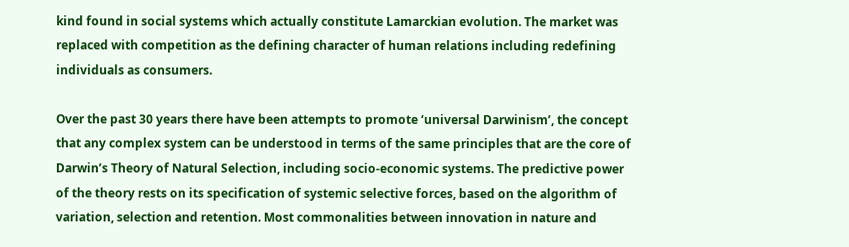kind found in social systems which actually constitute Lamarckian evolution. The market was replaced with competition as the defining character of human relations including redefining individuals as consumers.

Over the past 30 years there have been attempts to promote ‘universal Darwinism’, the concept that any complex system can be understood in terms of the same principles that are the core of Darwin’s Theory of Natural Selection, including socio-economic systems. The predictive power of the theory rests on its specification of systemic selective forces, based on the algorithm of variation, selection and retention. Most commonalities between innovation in nature and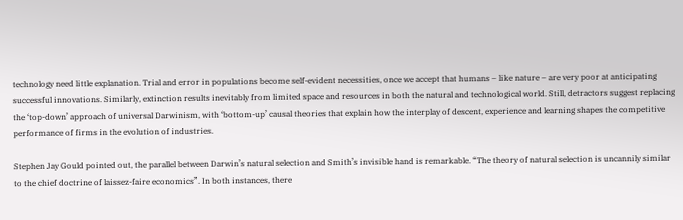technology need little explanation. Trial and error in populations become self-evident necessities, once we accept that humans – like nature – are very poor at anticipating successful innovations. Similarly, extinction results inevitably from limited space and resources in both the natural and technological world. Still, detractors suggest replacing the ‘top-down’ approach of universal Darwinism, with ‘bottom-up’ causal theories that explain how the interplay of descent, experience and learning shapes the competitive performance of firms in the evolution of industries.

Stephen Jay Gould pointed out, the parallel between Darwin’s natural selection and Smith’s invisible hand is remarkable. “The theory of natural selection is uncannily similar to the chief doctrine of laissez-faire economics”. In both instances, there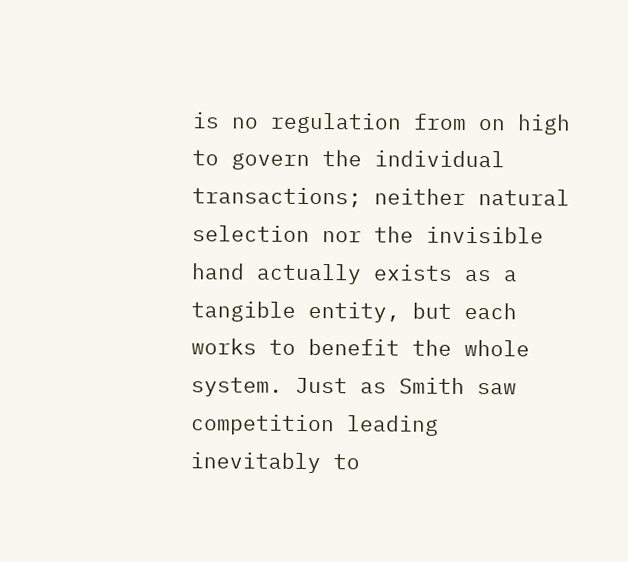is no regulation from on high to govern the individual transactions; neither natural selection nor the invisible hand actually exists as a tangible entity, but each works to benefit the whole system. Just as Smith saw competition leading inevitably to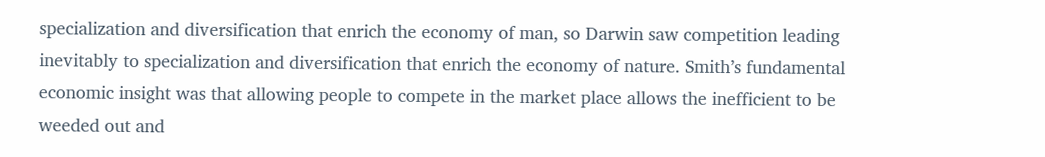specialization and diversification that enrich the economy of man, so Darwin saw competition leading inevitably to specialization and diversification that enrich the economy of nature. Smith’s fundamental economic insight was that allowing people to compete in the market place allows the inefficient to be weeded out and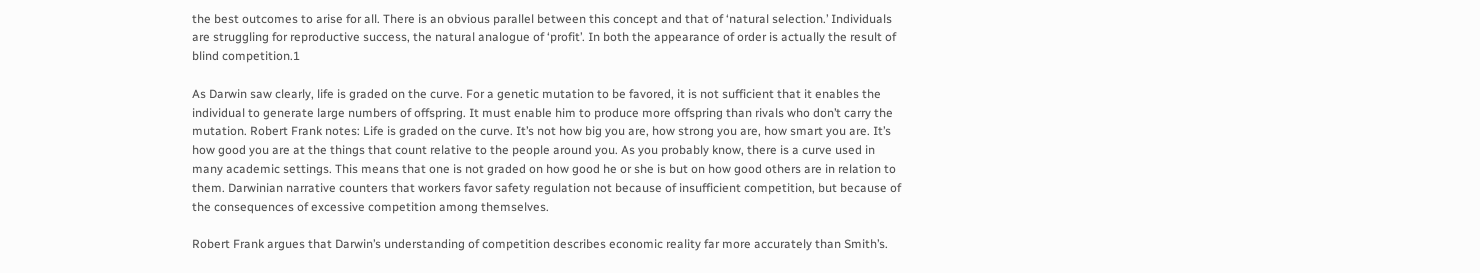the best outcomes to arise for all. There is an obvious parallel between this concept and that of ‘natural selection.’ Individuals are struggling for reproductive success, the natural analogue of ‘profit’. In both the appearance of order is actually the result of blind competition.1

As Darwin saw clearly, life is graded on the curve. For a genetic mutation to be favored, it is not sufficient that it enables the individual to generate large numbers of offspring. It must enable him to produce more offspring than rivals who don’t carry the mutation. Robert Frank notes: Life is graded on the curve. It’s not how big you are, how strong you are, how smart you are. It’s how good you are at the things that count relative to the people around you. As you probably know, there is a curve used in many academic settings. This means that one is not graded on how good he or she is but on how good others are in relation to them. Darwinian narrative counters that workers favor safety regulation not because of insufficient competition, but because of the consequences of excessive competition among themselves.

Robert Frank argues that Darwin’s understanding of competition describes economic reality far more accurately than Smith’s.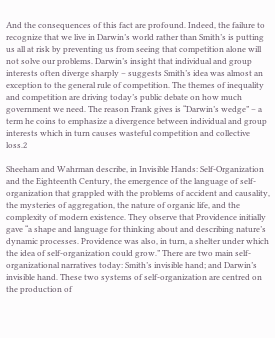And the consequences of this fact are profound. Indeed, the failure to recognize that we live in Darwin’s world rather than Smith’s is putting us all at risk by preventing us from seeing that competition alone will not solve our problems. Darwin’s insight that individual and group interests often diverge sharply – suggests Smith’s idea was almost an exception to the general rule of competition. The themes of inequality and competition are driving today’s public debate on how much government we need. The reason Frank gives is “Darwin’s wedge” – a term he coins to emphasize a divergence between individual and group interests which in turn causes wasteful competition and collective loss.2

Sheeham and Wahrman describe, in Invisible Hands: Self-Organization and the Eighteenth Century, the emergence of the language of self-organization that grappled with the problems of accident and causality, the mysteries of aggregation, the nature of organic life, and the complexity of modern existence. They observe that Providence initially gave “a shape and language for thinking about and describing nature’s dynamic processes. Providence was also, in turn, a shelter under which the idea of self-organization could grow.” There are two main self-organizational narratives today: Smith’s invisible hand; and Darwin’s invisible hand. These two systems of self-organization are centred on the production of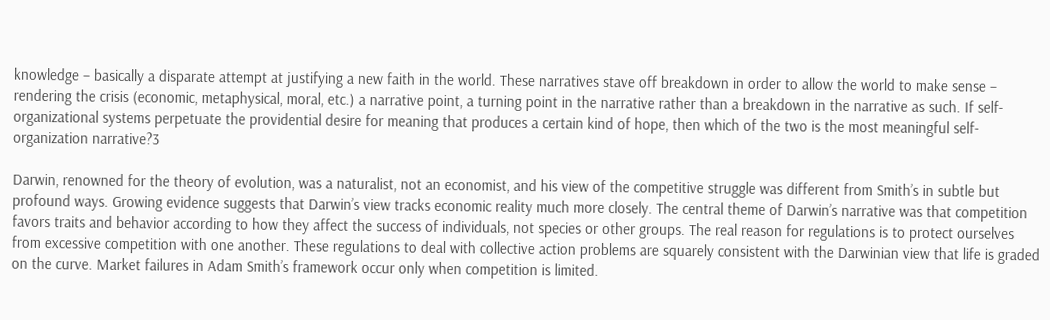knowledge – basically a disparate attempt at justifying a new faith in the world. These narratives stave off breakdown in order to allow the world to make sense – rendering the crisis (economic, metaphysical, moral, etc.) a narrative point, a turning point in the narrative rather than a breakdown in the narrative as such. If self-organizational systems perpetuate the providential desire for meaning that produces a certain kind of hope, then which of the two is the most meaningful self-organization narrative?3

Darwin, renowned for the theory of evolution, was a naturalist, not an economist, and his view of the competitive struggle was different from Smith’s in subtle but profound ways. Growing evidence suggests that Darwin’s view tracks economic reality much more closely. The central theme of Darwin’s narrative was that competition favors traits and behavior according to how they affect the success of individuals, not species or other groups. The real reason for regulations is to protect ourselves from excessive competition with one another. These regulations to deal with collective action problems are squarely consistent with the Darwinian view that life is graded on the curve. Market failures in Adam Smith’s framework occur only when competition is limited.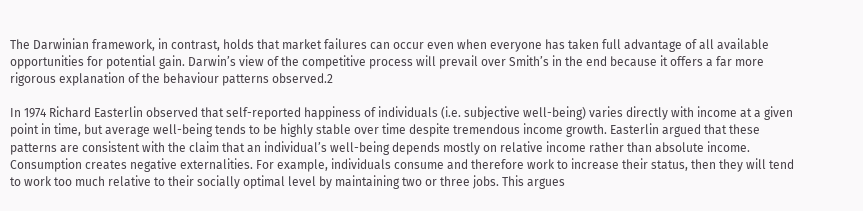The Darwinian framework, in contrast, holds that market failures can occur even when everyone has taken full advantage of all available opportunities for potential gain. Darwin’s view of the competitive process will prevail over Smith’s in the end because it offers a far more rigorous explanation of the behaviour patterns observed.2

In 1974 Richard Easterlin observed that self-reported happiness of individuals (i.e. subjective well-being) varies directly with income at a given point in time, but average well-being tends to be highly stable over time despite tremendous income growth. Easterlin argued that these patterns are consistent with the claim that an individual’s well-being depends mostly on relative income rather than absolute income. Consumption creates negative externalities. For example, individuals consume and therefore work to increase their status, then they will tend to work too much relative to their socially optimal level by maintaining two or three jobs. This argues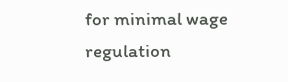for minimal wage regulation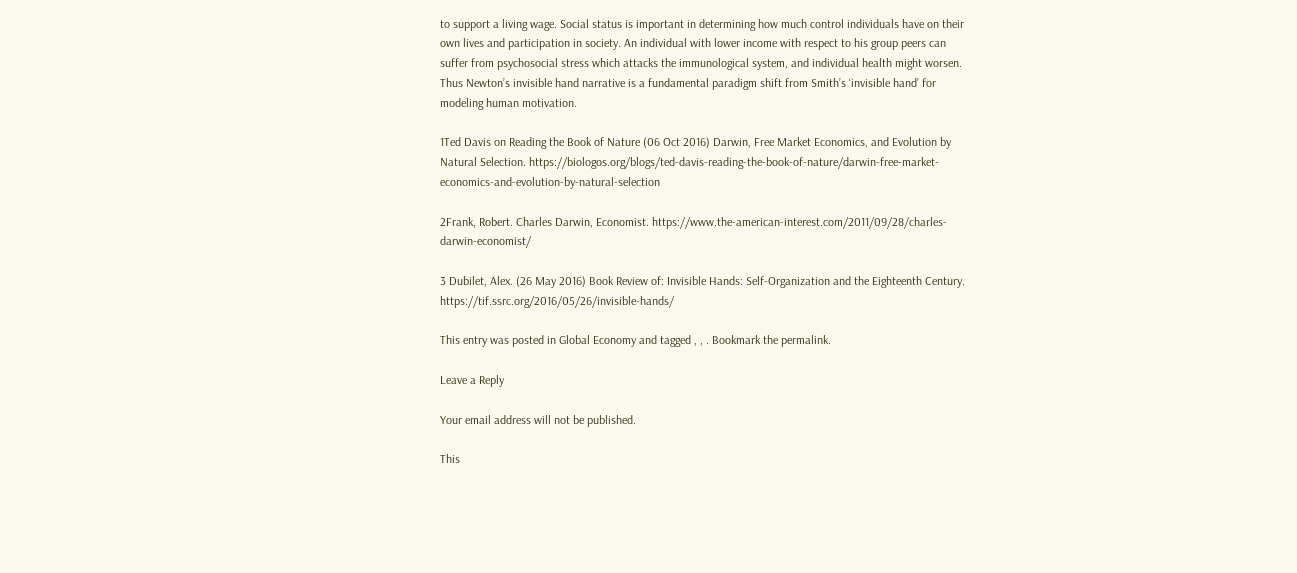to support a living wage. Social status is important in determining how much control individuals have on their own lives and participation in society. An individual with lower income with respect to his group peers can suffer from psychosocial stress which attacks the immunological system, and individual health might worsen. Thus Newton’s invisible hand narrative is a fundamental paradigm shift from Smith’s ‘invisible hand’ for modeling human motivation.

1Ted Davis on Reading the Book of Nature (06 Oct 2016) Darwin, Free Market Economics, and Evolution by Natural Selection. https://biologos.org/blogs/ted-davis-reading-the-book-of-nature/darwin-free-market-economics-and-evolution-by-natural-selection

2Frank, Robert. Charles Darwin, Economist. https://www.the-american-interest.com/2011/09/28/charles-darwin-economist/

3 Dubilet, Alex. (26 May 2016) Book Review of: Invisible Hands: Self-Organization and the Eighteenth Century. https://tif.ssrc.org/2016/05/26/invisible-hands/

This entry was posted in Global Economy and tagged , , . Bookmark the permalink.

Leave a Reply

Your email address will not be published.

This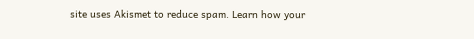site uses Akismet to reduce spam. Learn how your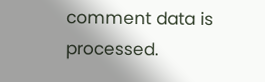comment data is processed.